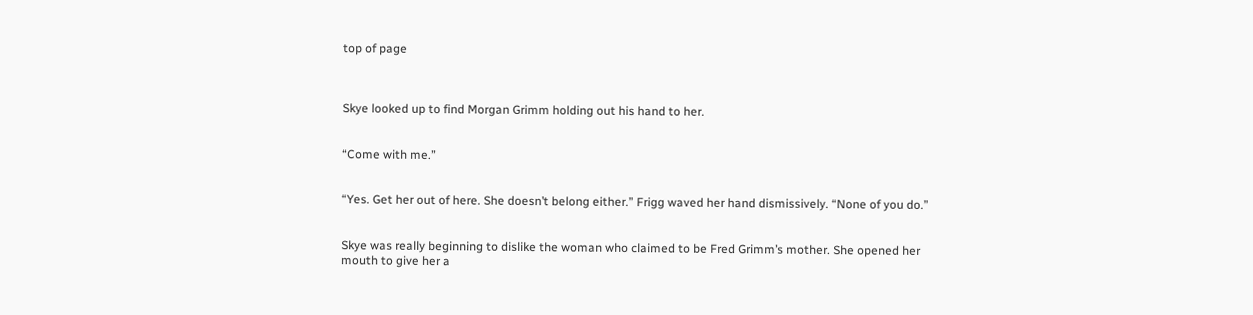top of page



Skye looked up to find Morgan Grimm holding out his hand to her.


“Come with me.”


“Yes. Get her out of here. She doesn’t belong either.” Frigg waved her hand dismissively. “None of you do.”


Skye was really beginning to dislike the woman who claimed to be Fred Grimm’s mother. She opened her mouth to give her a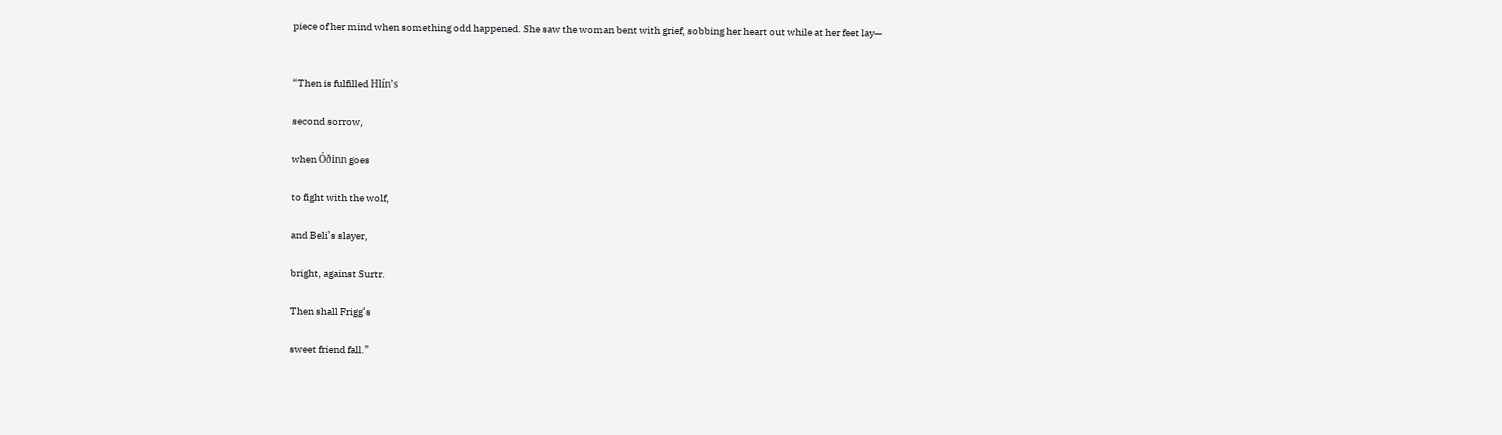piece of her mind when something odd happened. She saw the woman bent with grief, sobbing her heart out while at her feet lay—


“Then is fulfilled Hlín’s

second sorrow,

when Óðinn goes

to fight with the wolf,

and Beli’s slayer,

bright, against Surtr.

Then shall Frigg’s

sweet friend fall.”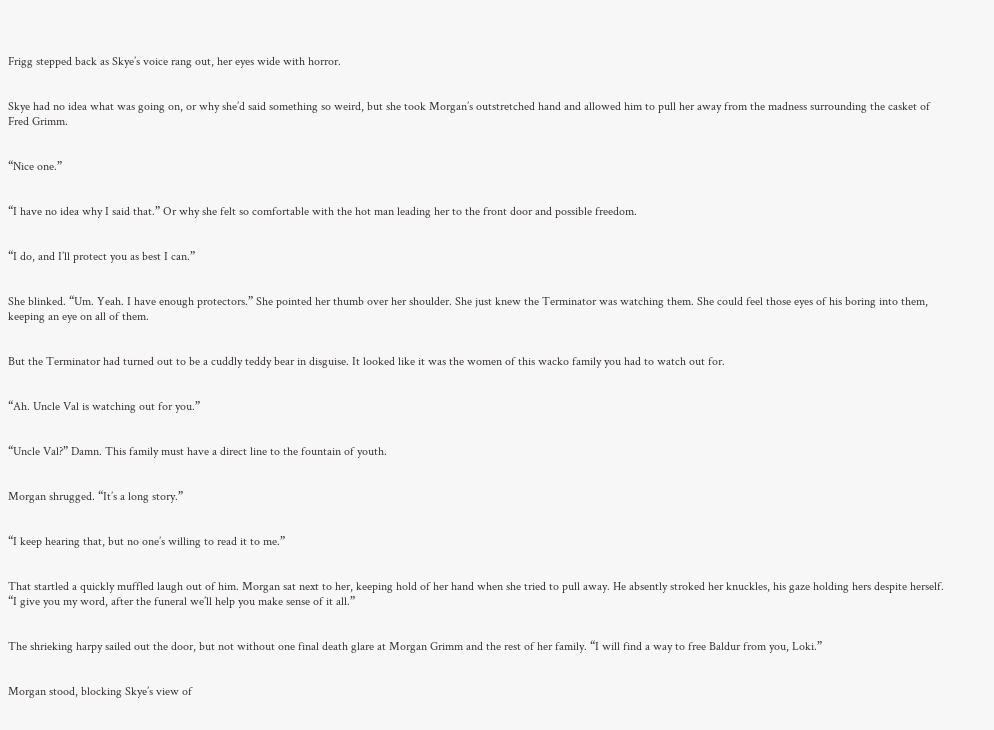Frigg stepped back as Skye’s voice rang out, her eyes wide with horror.


Skye had no idea what was going on, or why she’d said something so weird, but she took Morgan’s outstretched hand and allowed him to pull her away from the madness surrounding the casket of Fred Grimm.


“Nice one.”


“I have no idea why I said that.” Or why she felt so comfortable with the hot man leading her to the front door and possible freedom.


“I do, and I’ll protect you as best I can.”


She blinked. “Um. Yeah. I have enough protectors.” She pointed her thumb over her shoulder. She just knew the Terminator was watching them. She could feel those eyes of his boring into them, keeping an eye on all of them.


But the Terminator had turned out to be a cuddly teddy bear in disguise. It looked like it was the women of this wacko family you had to watch out for.


“Ah. Uncle Val is watching out for you.”


“Uncle Val?” Damn. This family must have a direct line to the fountain of youth.


Morgan shrugged. “It’s a long story.”


“I keep hearing that, but no one’s willing to read it to me.”


That startled a quickly muffled laugh out of him. Morgan sat next to her, keeping hold of her hand when she tried to pull away. He absently stroked her knuckles, his gaze holding hers despite herself. “I give you my word, after the funeral we’ll help you make sense of it all.”


The shrieking harpy sailed out the door, but not without one final death glare at Morgan Grimm and the rest of her family. “I will find a way to free Baldur from you, Loki.”


Morgan stood, blocking Skye’s view of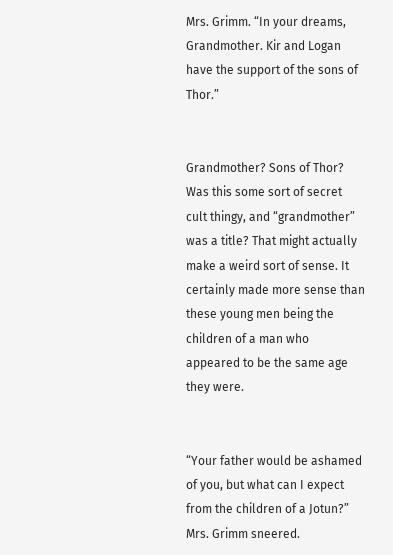Mrs. Grimm. “In your dreams, Grandmother. Kir and Logan have the support of the sons of Thor.”


Grandmother? Sons of Thor? Was this some sort of secret cult thingy, and “grandmother” was a title? That might actually make a weird sort of sense. It certainly made more sense than these young men being the children of a man who appeared to be the same age they were.


“Your father would be ashamed of you, but what can I expect from the children of a Jotun?” Mrs. Grimm sneered.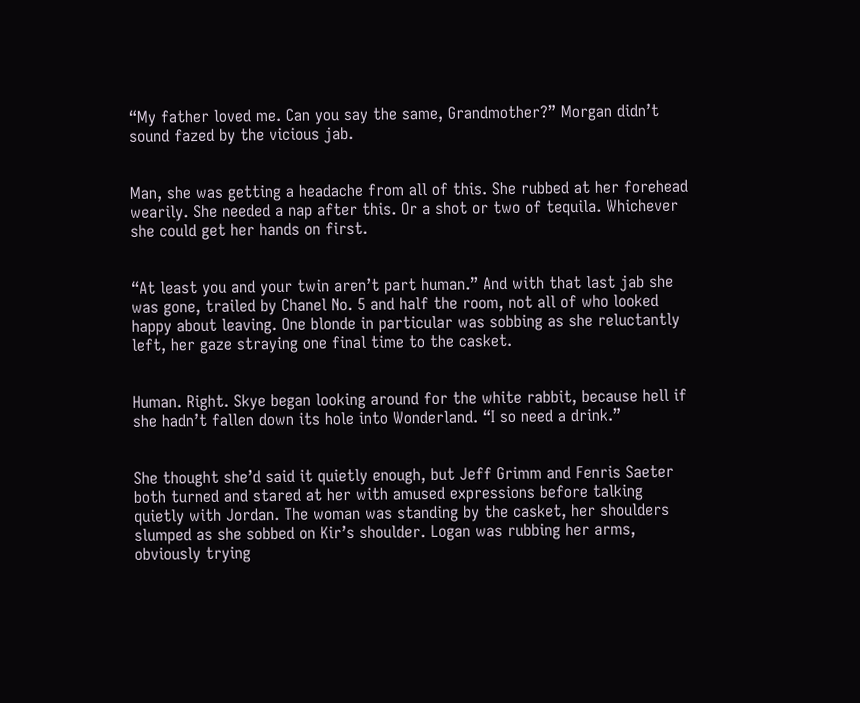“My father loved me. Can you say the same, Grandmother?” Morgan didn’t sound fazed by the vicious jab.


Man, she was getting a headache from all of this. She rubbed at her forehead wearily. She needed a nap after this. Or a shot or two of tequila. Whichever she could get her hands on first.


“At least you and your twin aren’t part human.” And with that last jab she was gone, trailed by Chanel No. 5 and half the room, not all of who looked happy about leaving. One blonde in particular was sobbing as she reluctantly left, her gaze straying one final time to the casket.


Human. Right. Skye began looking around for the white rabbit, because hell if she hadn’t fallen down its hole into Wonderland. “I so need a drink.”


She thought she’d said it quietly enough, but Jeff Grimm and Fenris Saeter both turned and stared at her with amused expressions before talking quietly with Jordan. The woman was standing by the casket, her shoulders slumped as she sobbed on Kir’s shoulder. Logan was rubbing her arms, obviously trying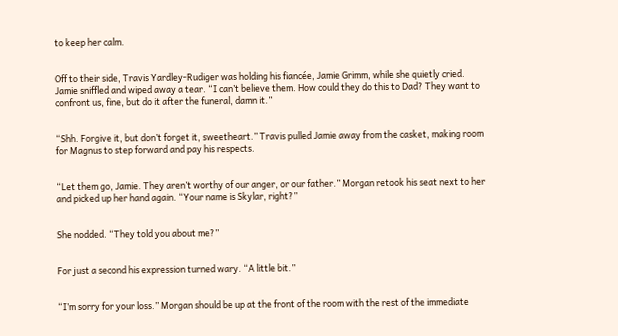to keep her calm.


Off to their side, Travis Yardley-Rudiger was holding his fiancée, Jamie Grimm, while she quietly cried. Jamie sniffled and wiped away a tear. “I can’t believe them. How could they do this to Dad? They want to confront us, fine, but do it after the funeral, damn it.”


“Shh. Forgive it, but don’t forget it, sweetheart.” Travis pulled Jamie away from the casket, making room for Magnus to step forward and pay his respects.


“Let them go, Jamie. They aren’t worthy of our anger, or our father.” Morgan retook his seat next to her and picked up her hand again. “Your name is Skylar, right?”


She nodded. “They told you about me?”


For just a second his expression turned wary. “A little bit.”


“I’m sorry for your loss.” Morgan should be up at the front of the room with the rest of the immediate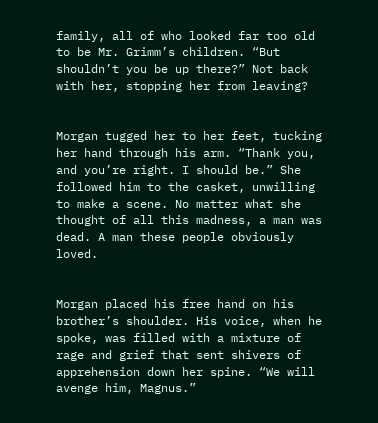family, all of who looked far too old to be Mr. Grimm’s children. “But shouldn’t you be up there?” Not back with her, stopping her from leaving?


Morgan tugged her to her feet, tucking her hand through his arm. “Thank you, and you’re right. I should be.” She followed him to the casket, unwilling to make a scene. No matter what she thought of all this madness, a man was dead. A man these people obviously loved.


Morgan placed his free hand on his brother’s shoulder. His voice, when he spoke, was filled with a mixture of rage and grief that sent shivers of apprehension down her spine. “We will avenge him, Magnus.”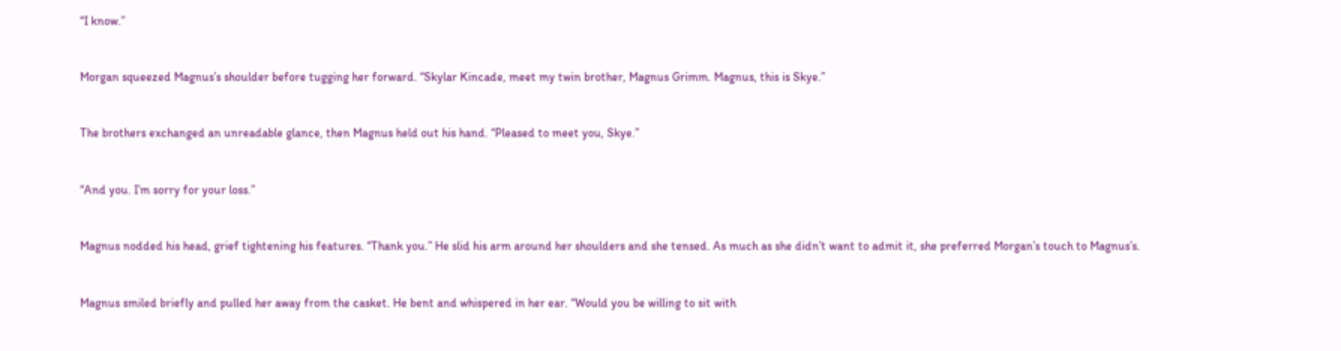“I know.”


Morgan squeezed Magnus’s shoulder before tugging her forward. “Skylar Kincade, meet my twin brother, Magnus Grimm. Magnus, this is Skye.”


The brothers exchanged an unreadable glance, then Magnus held out his hand. “Pleased to meet you, Skye.”


“And you. I’m sorry for your loss.”


Magnus nodded his head, grief tightening his features. “Thank you.” He slid his arm around her shoulders and she tensed. As much as she didn’t want to admit it, she preferred Morgan’s touch to Magnus’s.


Magnus smiled briefly and pulled her away from the casket. He bent and whispered in her ear. “Would you be willing to sit with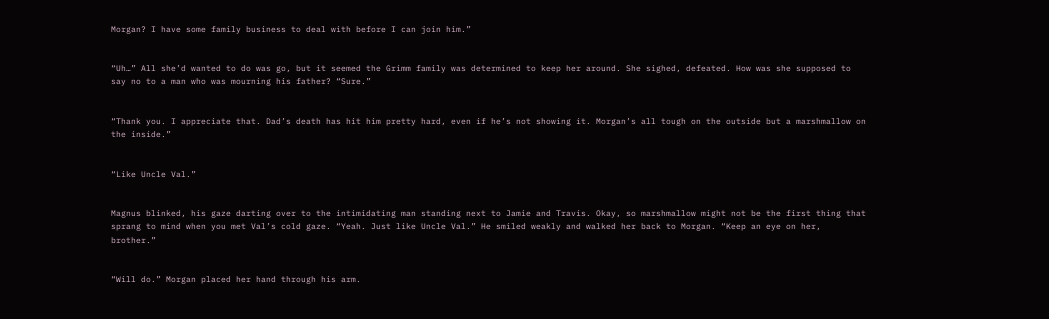Morgan? I have some family business to deal with before I can join him.”


“Uh…” All she’d wanted to do was go, but it seemed the Grimm family was determined to keep her around. She sighed, defeated. How was she supposed to say no to a man who was mourning his father? “Sure.”


“Thank you. I appreciate that. Dad’s death has hit him pretty hard, even if he’s not showing it. Morgan’s all tough on the outside but a marshmallow on the inside.”


“Like Uncle Val.”


Magnus blinked, his gaze darting over to the intimidating man standing next to Jamie and Travis. Okay, so marshmallow might not be the first thing that sprang to mind when you met Val’s cold gaze. “Yeah. Just like Uncle Val.” He smiled weakly and walked her back to Morgan. “Keep an eye on her, brother.”


“Will do.” Morgan placed her hand through his arm.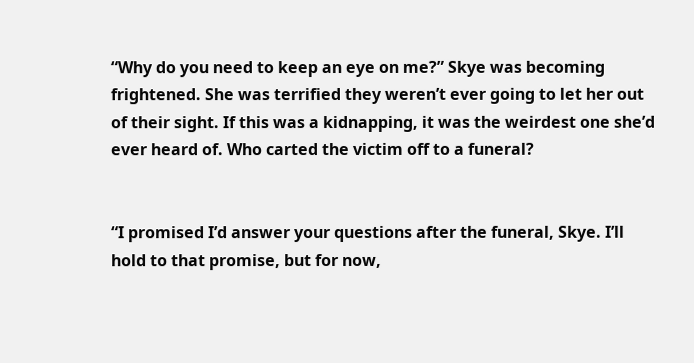“Why do you need to keep an eye on me?” Skye was becoming frightened. She was terrified they weren’t ever going to let her out of their sight. If this was a kidnapping, it was the weirdest one she’d ever heard of. Who carted the victim off to a funeral?


“I promised I’d answer your questions after the funeral, Skye. I’ll hold to that promise, but for now,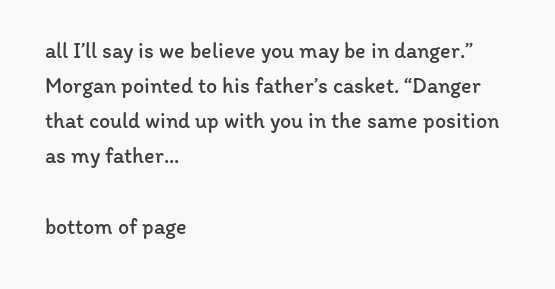all I’ll say is we believe you may be in danger.” Morgan pointed to his father’s casket. “Danger that could wind up with you in the same position as my father...

bottom of page